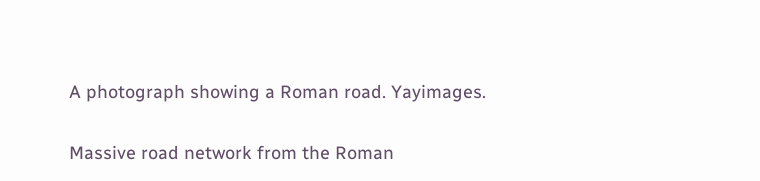A photograph showing a Roman road. Yayimages.

Massive road network from the Roman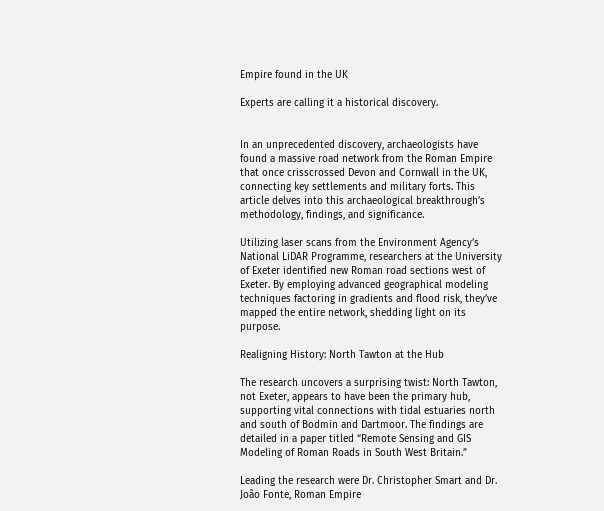Empire found in the UK

Experts are calling it a historical discovery.


In an unprecedented discovery, archaeologists have found a massive road network from the Roman Empire that once crisscrossed Devon and Cornwall in the UK, connecting key settlements and military forts. This article delves into this archaeological breakthrough’s methodology, findings, and significance.

Utilizing laser scans from the Environment Agency’s National LiDAR Programme, researchers at the University of Exeter identified new Roman road sections west of Exeter. By employing advanced geographical modeling techniques factoring in gradients and flood risk, they’ve mapped the entire network, shedding light on its purpose.

Realigning History: North Tawton at the Hub

The research uncovers a surprising twist: North Tawton, not Exeter, appears to have been the primary hub, supporting vital connections with tidal estuaries north and south of Bodmin and Dartmoor. The findings are detailed in a paper titled “Remote Sensing and GIS Modeling of Roman Roads in South West Britain.”

Leading the research were Dr. Christopher Smart and Dr. João Fonte, Roman Empire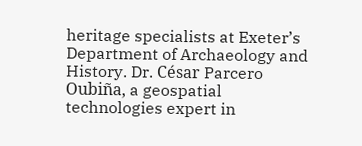heritage specialists at Exeter’s Department of Archaeology and History. Dr. César Parcero Oubiña, a geospatial technologies expert in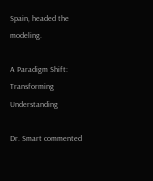Spain, headed the modeling.

A Paradigm Shift: Transforming Understanding

Dr. Smart commented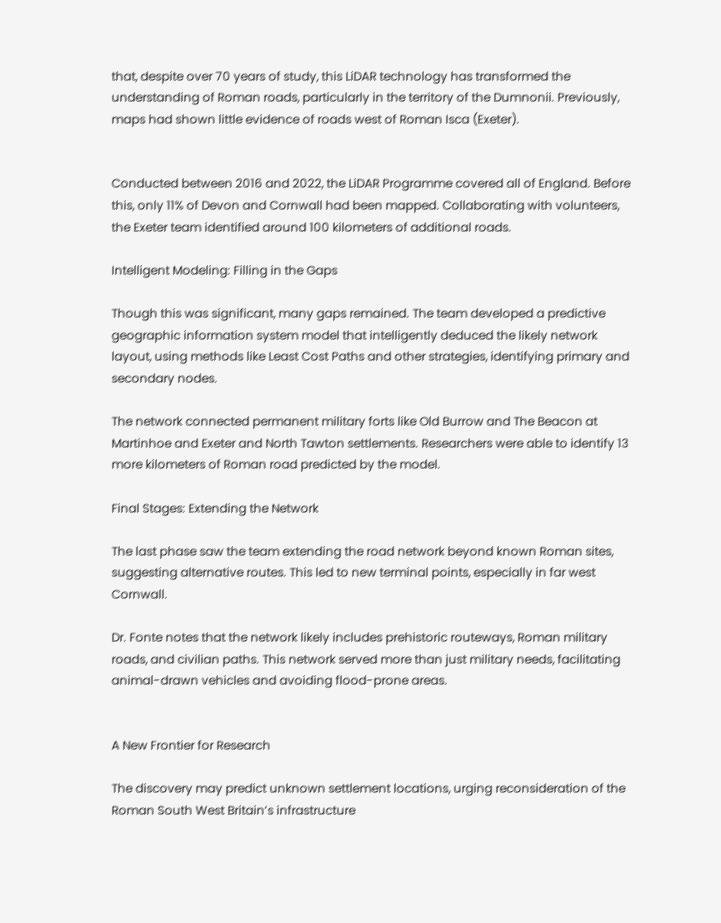that, despite over 70 years of study, this LiDAR technology has transformed the understanding of Roman roads, particularly in the territory of the Dumnonii. Previously, maps had shown little evidence of roads west of Roman Isca (Exeter).


Conducted between 2016 and 2022, the LiDAR Programme covered all of England. Before this, only 11% of Devon and Cornwall had been mapped. Collaborating with volunteers, the Exeter team identified around 100 kilometers of additional roads.

Intelligent Modeling: Filling in the Gaps

Though this was significant, many gaps remained. The team developed a predictive geographic information system model that intelligently deduced the likely network layout, using methods like Least Cost Paths and other strategies, identifying primary and secondary nodes.

The network connected permanent military forts like Old Burrow and The Beacon at Martinhoe and Exeter and North Tawton settlements. Researchers were able to identify 13 more kilometers of Roman road predicted by the model.

Final Stages: Extending the Network

The last phase saw the team extending the road network beyond known Roman sites, suggesting alternative routes. This led to new terminal points, especially in far west Cornwall.

Dr. Fonte notes that the network likely includes prehistoric routeways, Roman military roads, and civilian paths. This network served more than just military needs, facilitating animal-drawn vehicles and avoiding flood-prone areas.


A New Frontier for Research

The discovery may predict unknown settlement locations, urging reconsideration of the Roman South West Britain’s infrastructure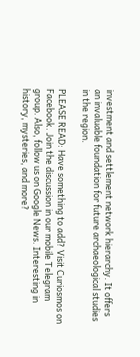investment and settlement network hierarchy. It offers an invaluable foundation for future archaeological studies in the region.

PLEASE READ: Have something to add? Visit Curiosmos on Facebook. Join the discussion in our mobile Telegram group. Also, follow us on Google News. Interesting in history, mysteries, and more?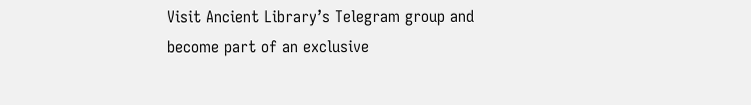Visit Ancient Library’s Telegram group and become part of an exclusive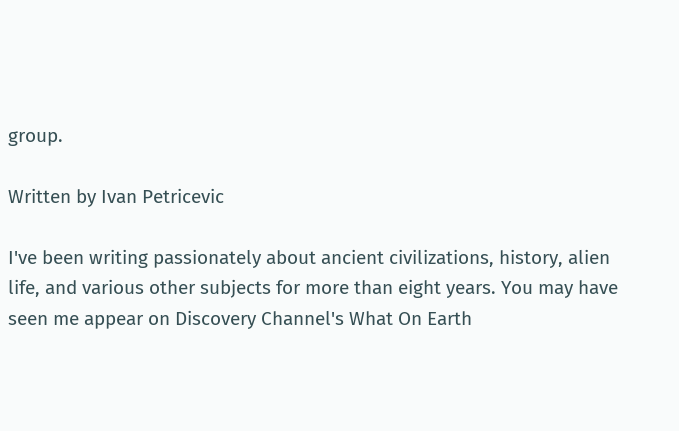group.

Written by Ivan Petricevic

I've been writing passionately about ancient civilizations, history, alien life, and various other subjects for more than eight years. You may have seen me appear on Discovery Channel's What On Earth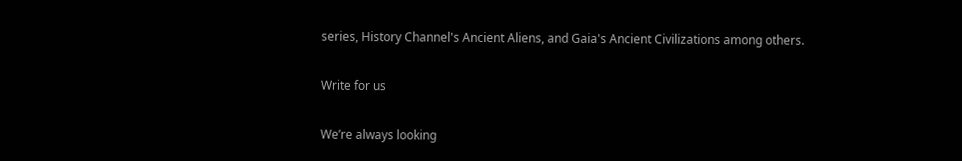series, History Channel's Ancient Aliens, and Gaia's Ancient Civilizations among others.

Write for us

We’re always looking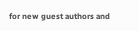for new guest authors and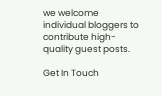we welcome individual bloggers to contribute high-quality guest posts.

Get In Touch